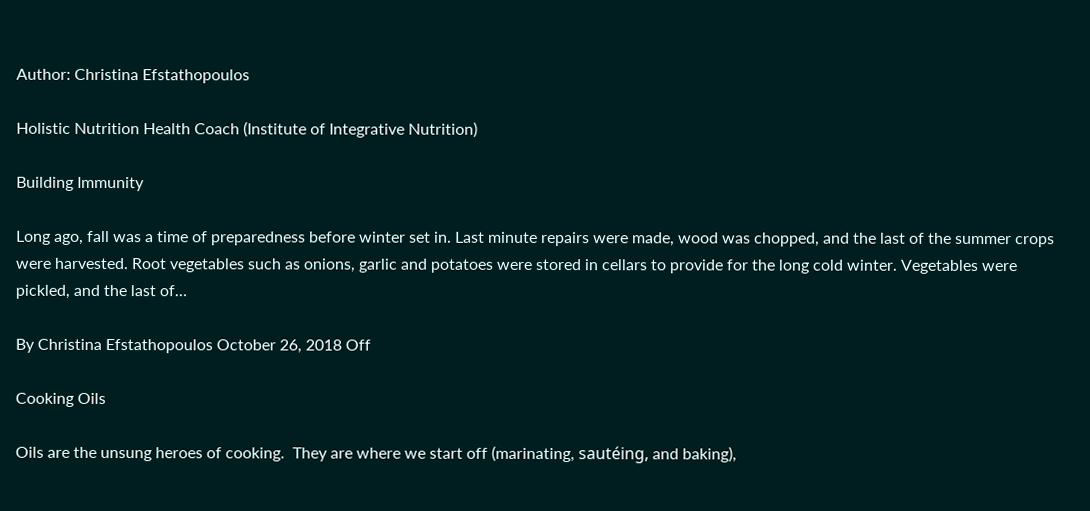Author: Christina Efstathopoulos

Holistic Nutrition Health Coach (Institute of Integrative Nutrition)

Building Immunity

Long ago, fall was a time of preparedness before winter set in. Last minute repairs were made, wood was chopped, and the last of the summer crops were harvested. Root vegetables such as onions, garlic and potatoes were stored in cellars to provide for the long cold winter. Vegetables were pickled, and the last of…

By Christina Efstathopoulos October 26, 2018 Off

Cooking Oils

Oils are the unsung heroes of cooking.  They are where we start off (marinating, sautéing, and baking),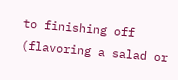to finishing off (flavoring a salad or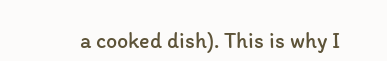a cooked dish). This is why I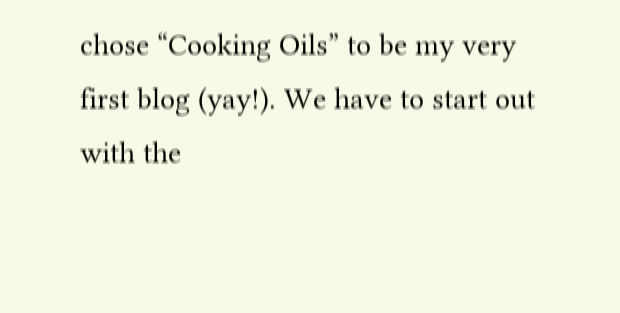chose “Cooking Oils” to be my very first blog (yay!). We have to start out with the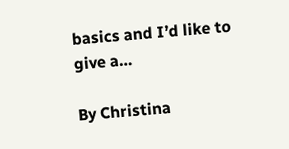basics and I’d like to give a…

By Christina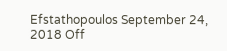Efstathopoulos September 24, 2018 Off